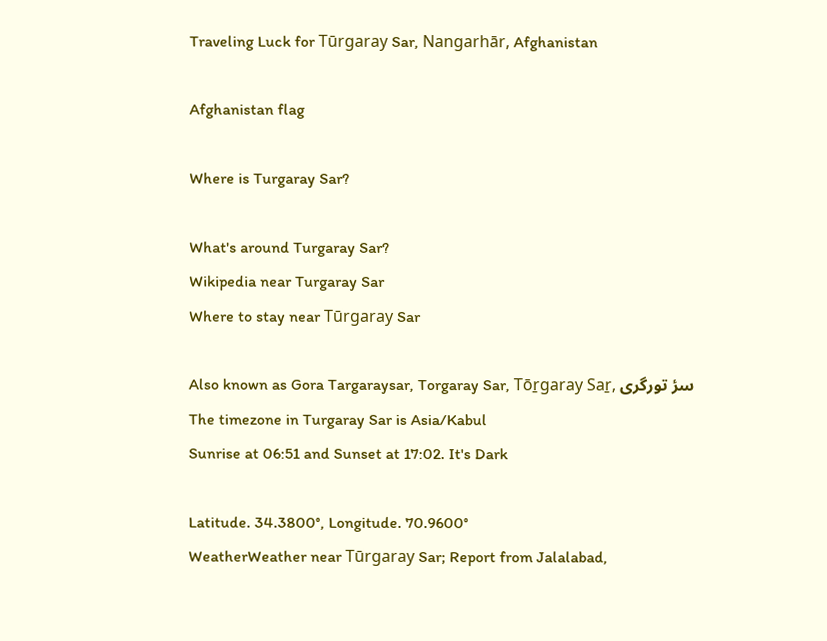Traveling Luck for Tūrgaray Sar, Nangarhār, Afghanistan

Afghanistan flag

Where is Turgaray Sar?

What's around Turgaray Sar?
Wikipedia near Turgaray Sar
Where to stay near Tūrgaray Sar

Also known as Gora Targaraysar, Torgaray Sar, Tōṟgaray Saṟ, سرٔ تورگری
The timezone in Turgaray Sar is Asia/Kabul
Sunrise at 06:51 and Sunset at 17:02. It's Dark

Latitude. 34.3800°, Longitude. 70.9600°
WeatherWeather near Tūrgaray Sar; Report from Jalalabad,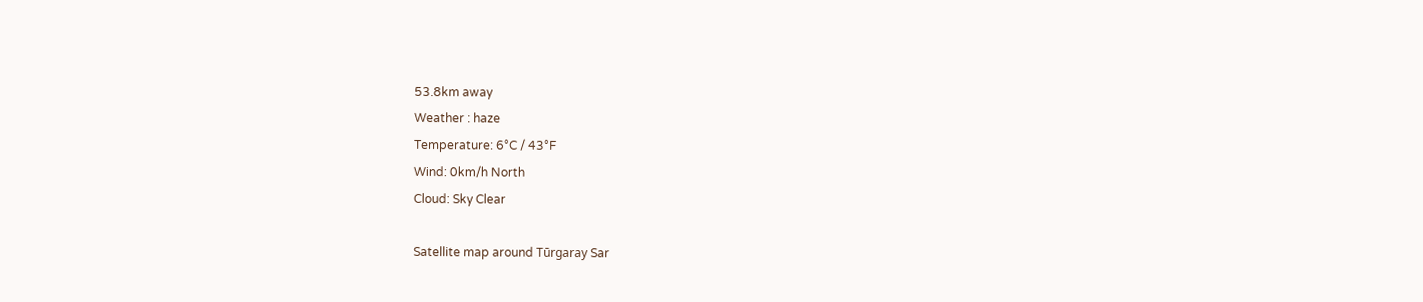53.8km away
Weather : haze
Temperature: 6°C / 43°F
Wind: 0km/h North
Cloud: Sky Clear

Satellite map around Tūrgaray Sar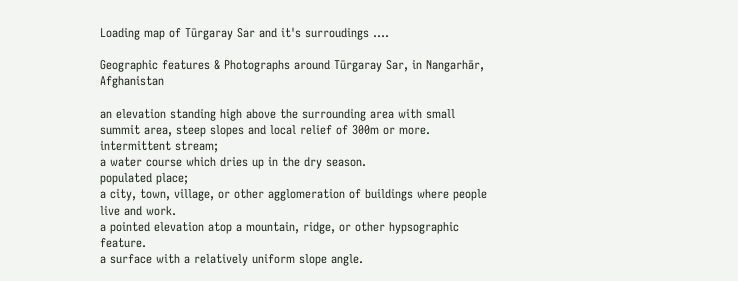Loading map of Tūrgaray Sar and it's surroudings ....

Geographic features & Photographs around Tūrgaray Sar, in Nangarhār, Afghanistan

an elevation standing high above the surrounding area with small summit area, steep slopes and local relief of 300m or more.
intermittent stream;
a water course which dries up in the dry season.
populated place;
a city, town, village, or other agglomeration of buildings where people live and work.
a pointed elevation atop a mountain, ridge, or other hypsographic feature.
a surface with a relatively uniform slope angle.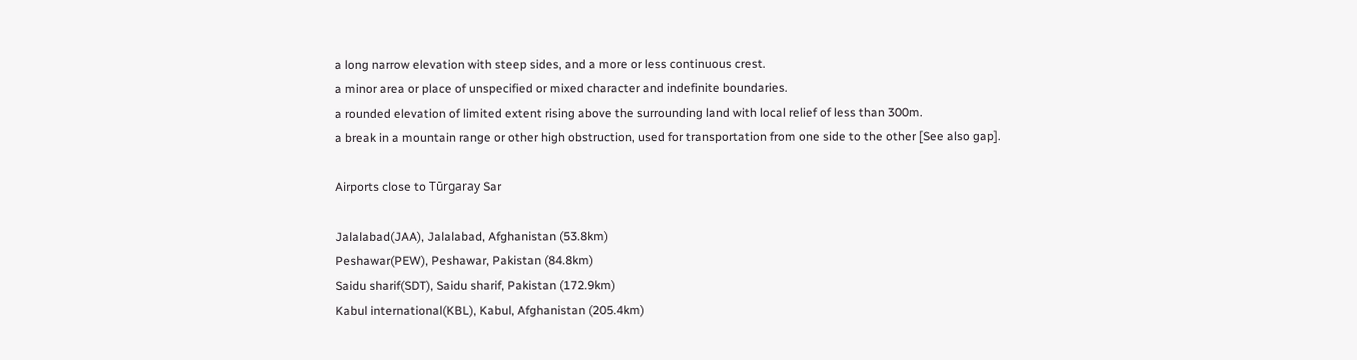a long narrow elevation with steep sides, and a more or less continuous crest.
a minor area or place of unspecified or mixed character and indefinite boundaries.
a rounded elevation of limited extent rising above the surrounding land with local relief of less than 300m.
a break in a mountain range or other high obstruction, used for transportation from one side to the other [See also gap].

Airports close to Tūrgaray Sar

Jalalabad(JAA), Jalalabad, Afghanistan (53.8km)
Peshawar(PEW), Peshawar, Pakistan (84.8km)
Saidu sharif(SDT), Saidu sharif, Pakistan (172.9km)
Kabul international(KBL), Kabul, Afghanistan (205.4km)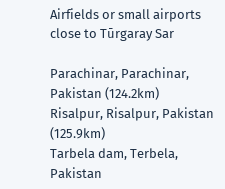Airfields or small airports close to Tūrgaray Sar

Parachinar, Parachinar, Pakistan (124.2km)
Risalpur, Risalpur, Pakistan (125.9km)
Tarbela dam, Terbela, Pakistan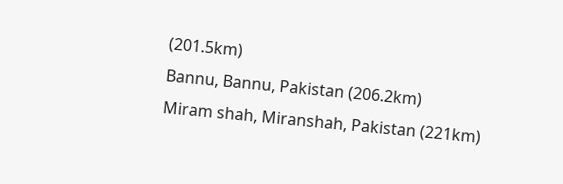(201.5km)
Bannu, Bannu, Pakistan (206.2km)
Miram shah, Miranshah, Pakistan (221km)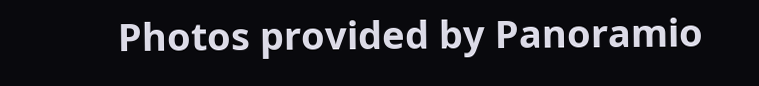Photos provided by Panoramio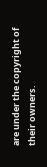are under the copyright of their owners.